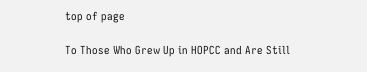top of page

To Those Who Grew Up in HOPCC and Are Still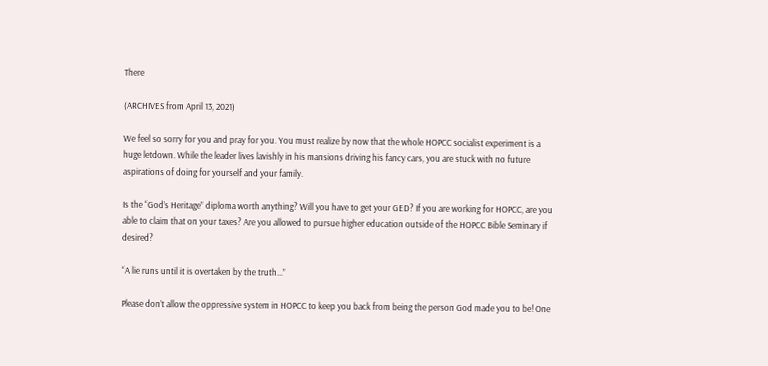There

(ARCHIVES from April 13, 2021)

We feel so sorry for you and pray for you. You must realize by now that the whole HOPCC socialist experiment is a huge letdown. While the leader lives lavishly in his mansions driving his fancy cars, you are stuck with no future aspirations of doing for yourself and your family.

Is the “God’s Heritage” diploma worth anything? Will you have to get your GED? If you are working for HOPCC, are you able to claim that on your taxes? Are you allowed to pursue higher education outside of the HOPCC Bible Seminary if desired?

“A lie runs until it is overtaken by the truth...”

Please don’t allow the oppressive system in HOPCC to keep you back from being the person God made you to be! One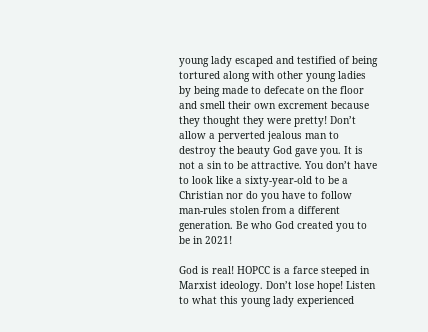young lady escaped and testified of being tortured along with other young ladies by being made to defecate on the floor and smell their own excrement because they thought they were pretty! Don’t allow a perverted jealous man to destroy the beauty God gave you. It is not a sin to be attractive. You don’t have to look like a sixty-year-old to be a Christian nor do you have to follow man-rules stolen from a different generation. Be who God created you to be in 2021!

God is real! HOPCC is a farce steeped in Marxist ideology. Don’t lose hope! Listen to what this young lady experienced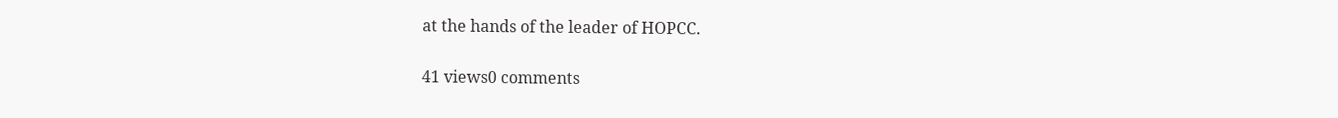at the hands of the leader of HOPCC.

41 views0 comments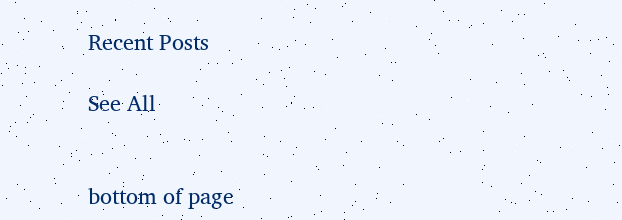Recent Posts

See All


bottom of page